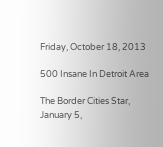Friday, October 18, 2013

500 Insane In Detroit Area

The Border Cities Star, January 5,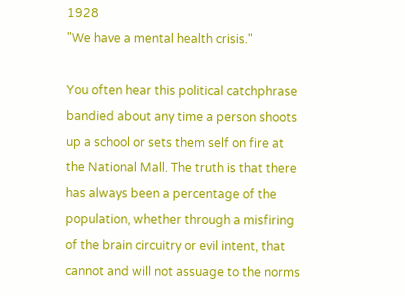1928
"We have a mental health crisis."

You often hear this political catchphrase bandied about any time a person shoots up a school or sets them self on fire at the National Mall. The truth is that there has always been a percentage of the population, whether through a misfiring of the brain circuitry or evil intent, that cannot and will not assuage to the norms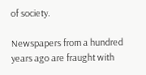of society.

Newspapers from a hundred years ago are fraught with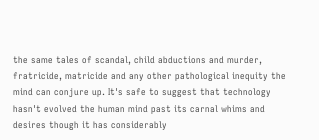the same tales of scandal, child abductions and murder, fratricide, matricide and any other pathological inequity the mind can conjure up. It's safe to suggest that technology hasn't evolved the human mind past its carnal whims and desires though it has considerably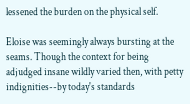lessened the burden on the physical self.

Eloise was seemingly always bursting at the seams. Though the context for being adjudged insane wildly varied then, with petty indignities--by today's standards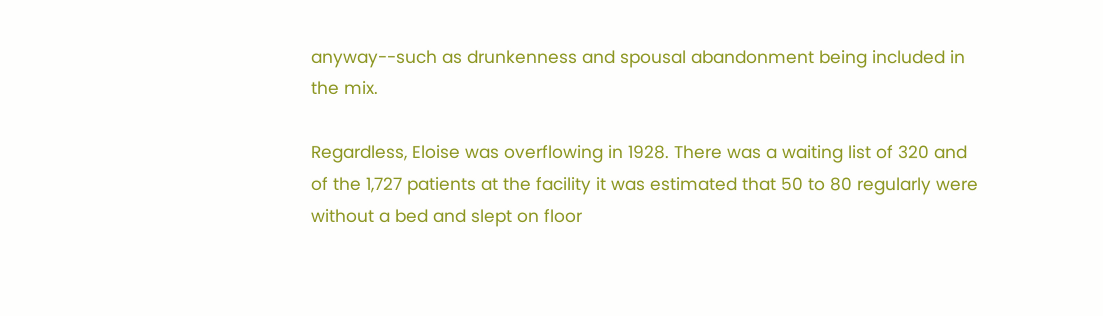anyway--such as drunkenness and spousal abandonment being included in the mix.

Regardless, Eloise was overflowing in 1928. There was a waiting list of 320 and of the 1,727 patients at the facility it was estimated that 50 to 80 regularly were without a bed and slept on floor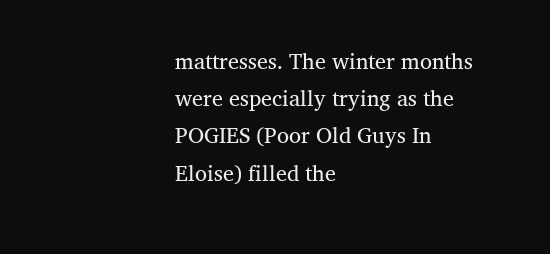mattresses. The winter months were especially trying as the POGIES (Poor Old Guys In Eloise) filled the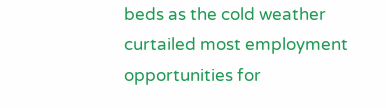beds as the cold weather curtailed most employment opportunities for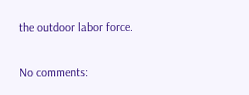the outdoor labor force.

No comments: